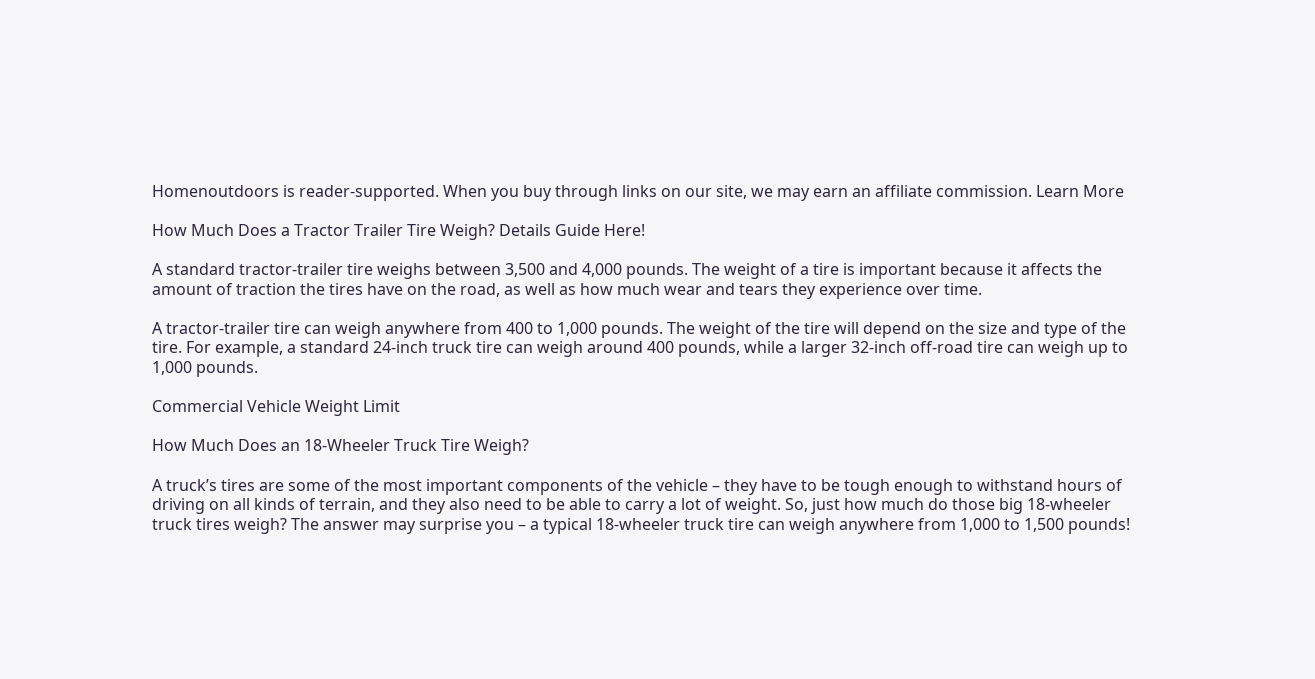Homenoutdoors is reader-supported. When you buy through links on our site, we may earn an affiliate commission. Learn More

How Much Does a Tractor Trailer Tire Weigh? Details Guide Here!

A standard tractor-trailer tire weighs between 3,500 and 4,000 pounds. The weight of a tire is important because it affects the amount of traction the tires have on the road, as well as how much wear and tears they experience over time.

A tractor-trailer tire can weigh anywhere from 400 to 1,000 pounds. The weight of the tire will depend on the size and type of the tire. For example, a standard 24-inch truck tire can weigh around 400 pounds, while a larger 32-inch off-road tire can weigh up to 1,000 pounds.

Commercial Vehicle Weight Limit

How Much Does an 18-Wheeler Truck Tire Weigh?

A truck’s tires are some of the most important components of the vehicle – they have to be tough enough to withstand hours of driving on all kinds of terrain, and they also need to be able to carry a lot of weight. So, just how much do those big 18-wheeler truck tires weigh? The answer may surprise you – a typical 18-wheeler truck tire can weigh anywhere from 1,000 to 1,500 pounds!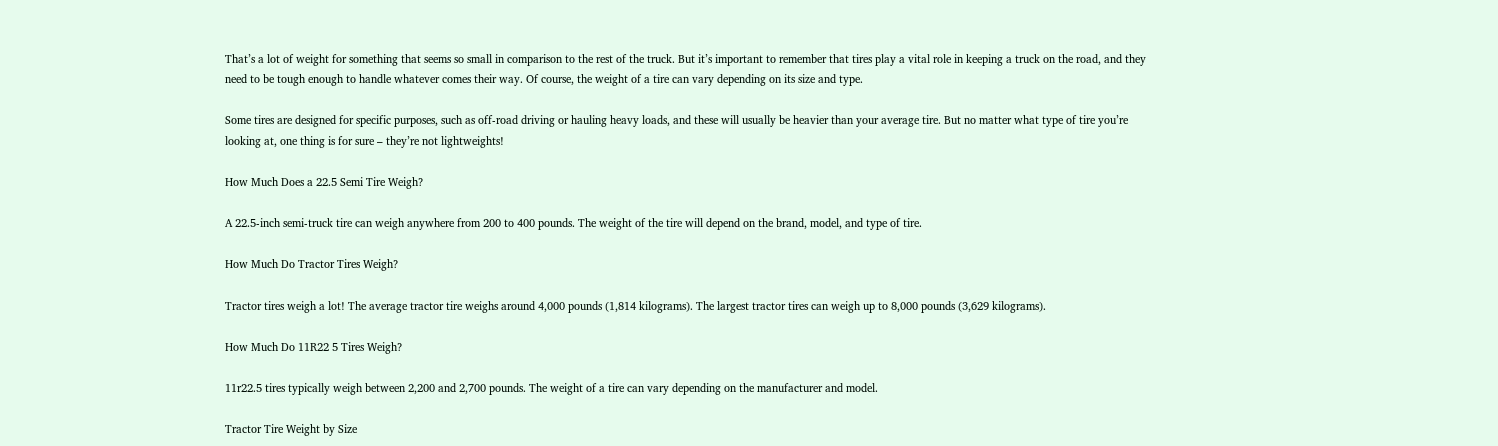That’s a lot of weight for something that seems so small in comparison to the rest of the truck. But it’s important to remember that tires play a vital role in keeping a truck on the road, and they need to be tough enough to handle whatever comes their way. Of course, the weight of a tire can vary depending on its size and type.

Some tires are designed for specific purposes, such as off-road driving or hauling heavy loads, and these will usually be heavier than your average tire. But no matter what type of tire you’re looking at, one thing is for sure – they’re not lightweights!

How Much Does a 22.5 Semi Tire Weigh?

A 22.5-inch semi-truck tire can weigh anywhere from 200 to 400 pounds. The weight of the tire will depend on the brand, model, and type of tire.

How Much Do Tractor Tires Weigh?

Tractor tires weigh a lot! The average tractor tire weighs around 4,000 pounds (1,814 kilograms). The largest tractor tires can weigh up to 8,000 pounds (3,629 kilograms).

How Much Do 11R22 5 Tires Weigh?

11r22.5 tires typically weigh between 2,200 and 2,700 pounds. The weight of a tire can vary depending on the manufacturer and model.

Tractor Tire Weight by Size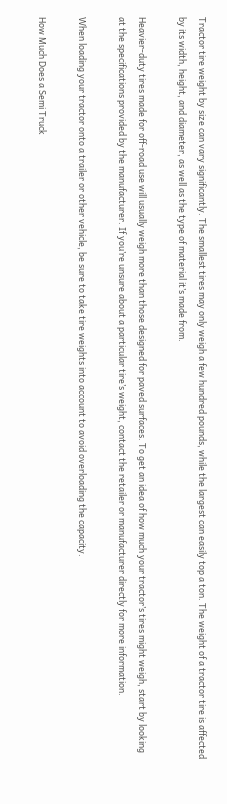Tractor tire weight by size can vary significantly. The smallest tires may only weigh a few hundred pounds, while the largest can easily top a ton. The weight of a tractor tire is affected by its width, height, and diameter, as well as the type of material it’s made from.

Heavier-duty tires made for off-road use will usually weigh more than those designed for paved surfaces. To get an idea of how much your tractor’s tires might weigh, start by looking at the specifications provided by the manufacturer. If you’re unsure about a particular tire’s weight, contact the retailer or manufacturer directly for more information.

When loading your tractor onto a trailer or other vehicle, be sure to take tire weights into account to avoid overloading the capacity.

How Much Does a Semi Truck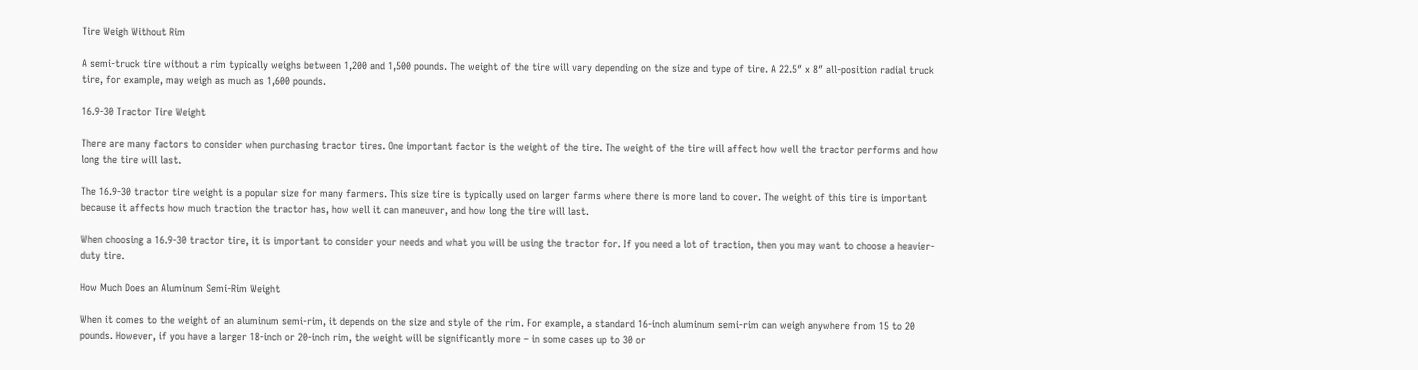Tire Weigh Without Rim

A semi-truck tire without a rim typically weighs between 1,200 and 1,500 pounds. The weight of the tire will vary depending on the size and type of tire. A 22.5″ x 8″ all-position radial truck tire, for example, may weigh as much as 1,600 pounds.

16.9-30 Tractor Tire Weight

There are many factors to consider when purchasing tractor tires. One important factor is the weight of the tire. The weight of the tire will affect how well the tractor performs and how long the tire will last.

The 16.9-30 tractor tire weight is a popular size for many farmers. This size tire is typically used on larger farms where there is more land to cover. The weight of this tire is important because it affects how much traction the tractor has, how well it can maneuver, and how long the tire will last.

When choosing a 16.9-30 tractor tire, it is important to consider your needs and what you will be using the tractor for. If you need a lot of traction, then you may want to choose a heavier-duty tire.

How Much Does an Aluminum Semi-Rim Weight

When it comes to the weight of an aluminum semi-rim, it depends on the size and style of the rim. For example, a standard 16-inch aluminum semi-rim can weigh anywhere from 15 to 20 pounds. However, if you have a larger 18-inch or 20-inch rim, the weight will be significantly more – in some cases up to 30 or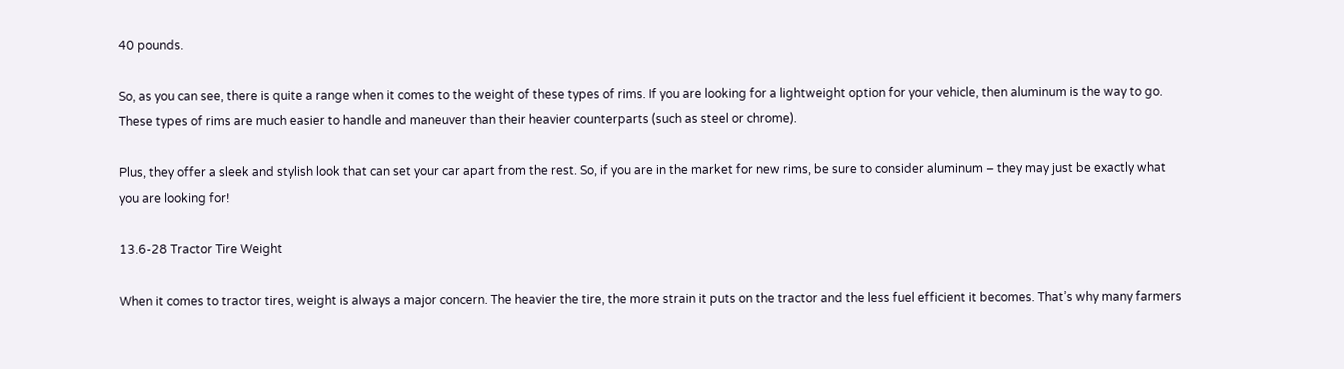40 pounds.

So, as you can see, there is quite a range when it comes to the weight of these types of rims. If you are looking for a lightweight option for your vehicle, then aluminum is the way to go. These types of rims are much easier to handle and maneuver than their heavier counterparts (such as steel or chrome).

Plus, they offer a sleek and stylish look that can set your car apart from the rest. So, if you are in the market for new rims, be sure to consider aluminum – they may just be exactly what you are looking for!

13.6-28 Tractor Tire Weight

When it comes to tractor tires, weight is always a major concern. The heavier the tire, the more strain it puts on the tractor and the less fuel efficient it becomes. That’s why many farmers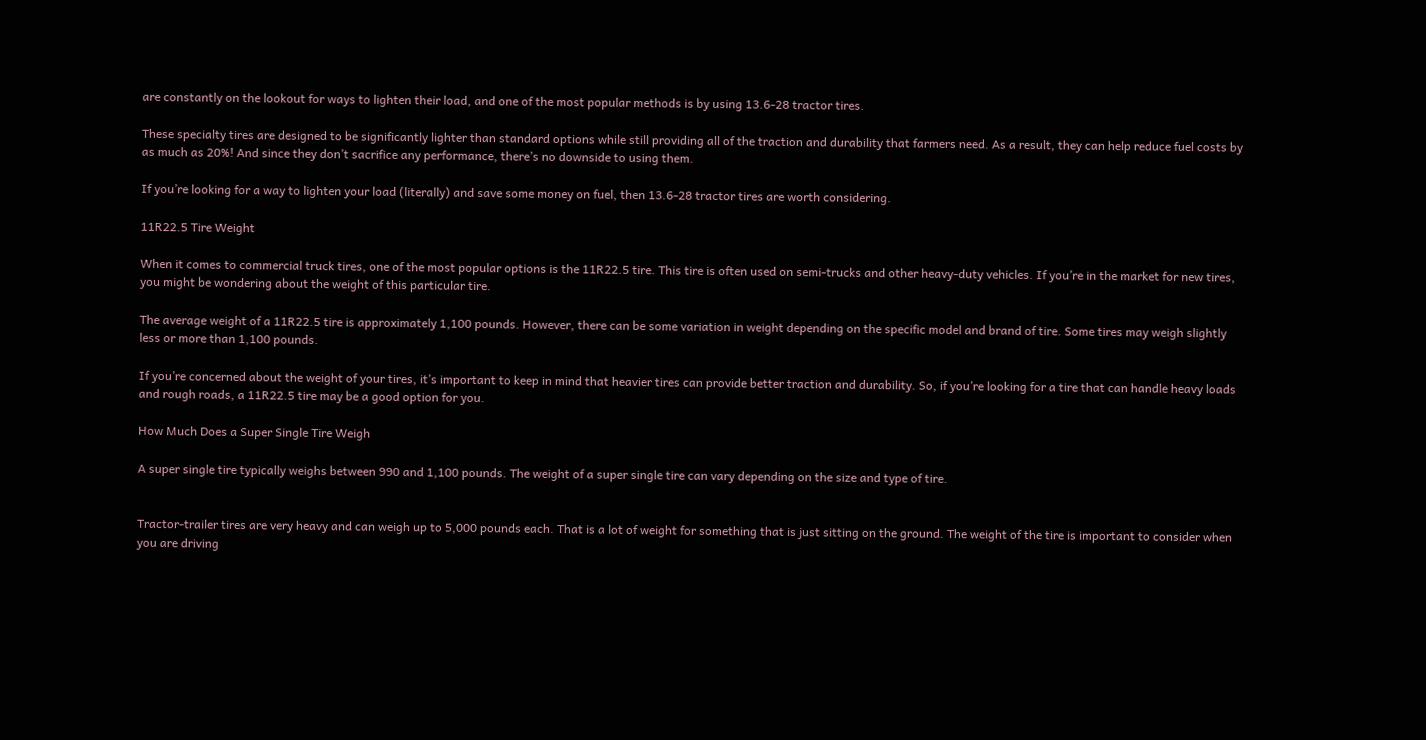are constantly on the lookout for ways to lighten their load, and one of the most popular methods is by using 13.6-28 tractor tires.

These specialty tires are designed to be significantly lighter than standard options while still providing all of the traction and durability that farmers need. As a result, they can help reduce fuel costs by as much as 20%! And since they don’t sacrifice any performance, there’s no downside to using them.

If you’re looking for a way to lighten your load (literally) and save some money on fuel, then 13.6-28 tractor tires are worth considering.

11R22.5 Tire Weight

When it comes to commercial truck tires, one of the most popular options is the 11R22.5 tire. This tire is often used on semi-trucks and other heavy-duty vehicles. If you’re in the market for new tires, you might be wondering about the weight of this particular tire.

The average weight of a 11R22.5 tire is approximately 1,100 pounds. However, there can be some variation in weight depending on the specific model and brand of tire. Some tires may weigh slightly less or more than 1,100 pounds.

If you’re concerned about the weight of your tires, it’s important to keep in mind that heavier tires can provide better traction and durability. So, if you’re looking for a tire that can handle heavy loads and rough roads, a 11R22.5 tire may be a good option for you.

How Much Does a Super Single Tire Weigh

A super single tire typically weighs between 990 and 1,100 pounds. The weight of a super single tire can vary depending on the size and type of tire.


Tractor-trailer tires are very heavy and can weigh up to 5,000 pounds each. That is a lot of weight for something that is just sitting on the ground. The weight of the tire is important to consider when you are driving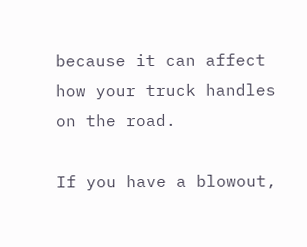because it can affect how your truck handles on the road.

If you have a blowout,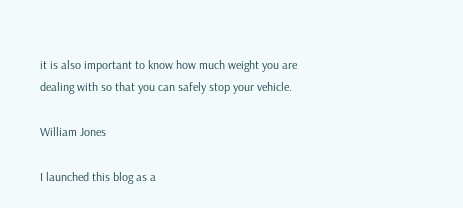it is also important to know how much weight you are dealing with so that you can safely stop your vehicle.

William Jones

I launched this blog as a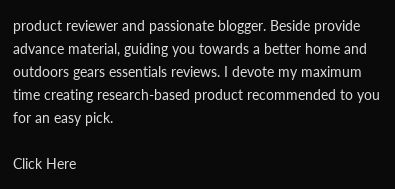product reviewer and passionate blogger. Beside provide advance material, guiding you towards a better home and outdoors gears essentials reviews. I devote my maximum time creating research-based product recommended to you for an easy pick.

Click Here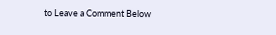to Leave a Comment Below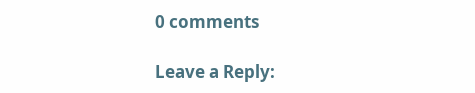0 comments

Leave a Reply: